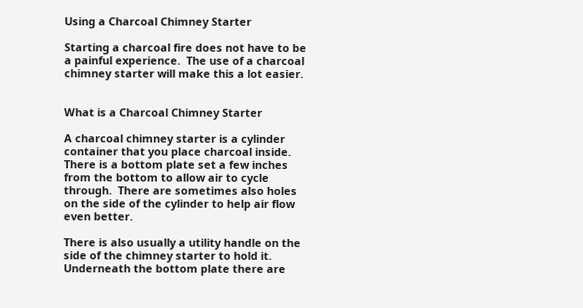Using a Charcoal Chimney Starter

Starting a charcoal fire does not have to be a painful experience.  The use of a charcoal chimney starter will make this a lot easier.


What is a Charcoal Chimney Starter

A charcoal chimney starter is a cylinder container that you place charcoal inside.  There is a bottom plate set a few inches from the bottom to allow air to cycle through.  There are sometimes also holes on the side of the cylinder to help air flow even better.

There is also usually a utility handle on the side of the chimney starter to hold it.  Underneath the bottom plate there are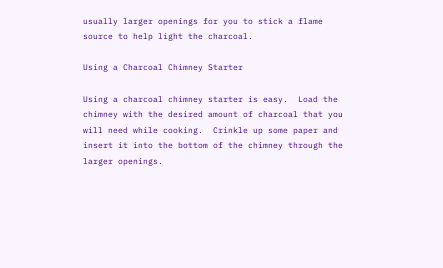usually larger openings for you to stick a flame source to help light the charcoal.

Using a Charcoal Chimney Starter

Using a charcoal chimney starter is easy.  Load the chimney with the desired amount of charcoal that you will need while cooking.  Crinkle up some paper and insert it into the bottom of the chimney through the larger openings.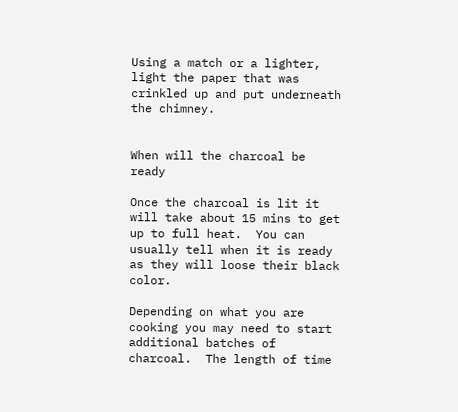Using a match or a lighter, light the paper that was crinkled up and put underneath the chimney.


When will the charcoal be ready

Once the charcoal is lit it will take about 15 mins to get up to full heat.  You can usually tell when it is ready as they will loose their black color.

Depending on what you are cooking you may need to start additional batches of charcoal.  The length of time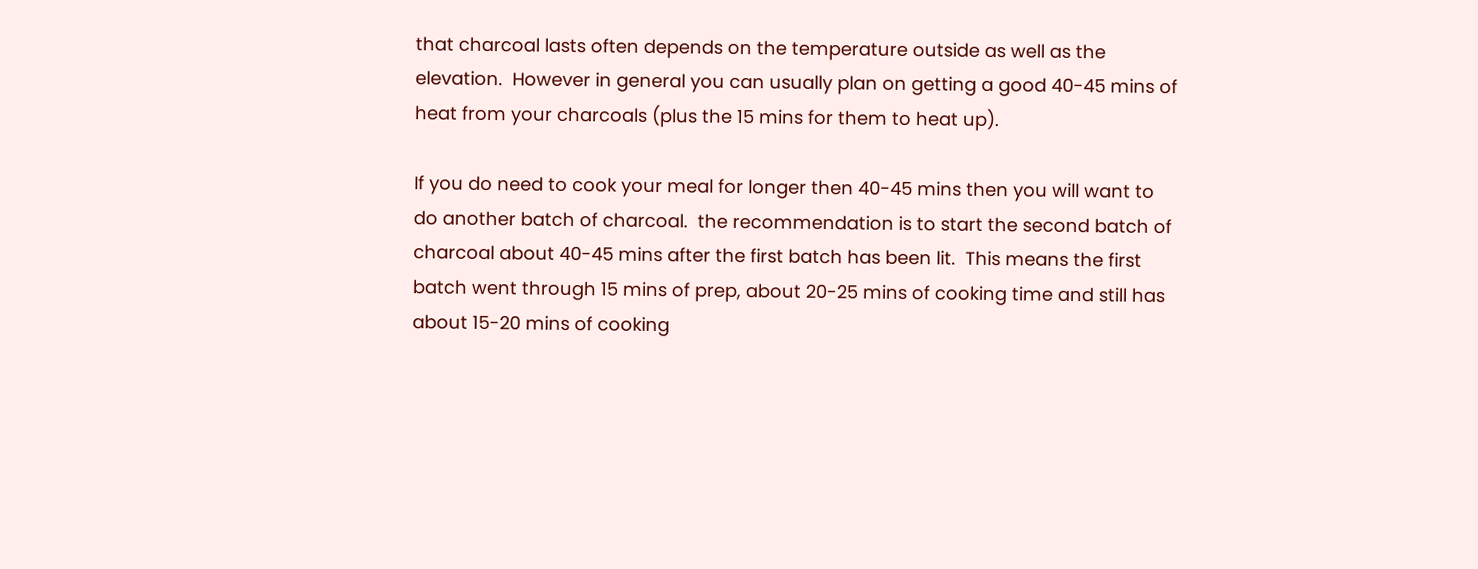that charcoal lasts often depends on the temperature outside as well as the elevation.  However in general you can usually plan on getting a good 40-45 mins of heat from your charcoals (plus the 15 mins for them to heat up).

If you do need to cook your meal for longer then 40-45 mins then you will want to do another batch of charcoal.  the recommendation is to start the second batch of charcoal about 40-45 mins after the first batch has been lit.  This means the first batch went through 15 mins of prep, about 20-25 mins of cooking time and still has about 15-20 mins of cooking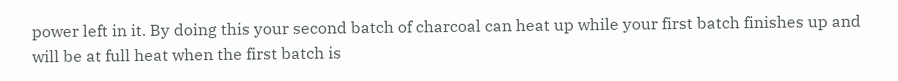power left in it. By doing this your second batch of charcoal can heat up while your first batch finishes up and will be at full heat when the first batch is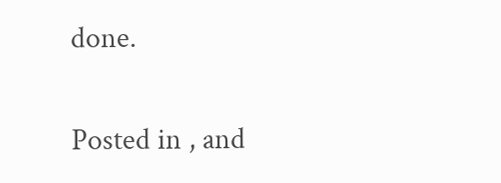done.

Posted in , and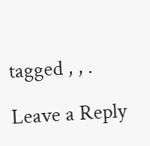tagged , , .

Leave a Reply